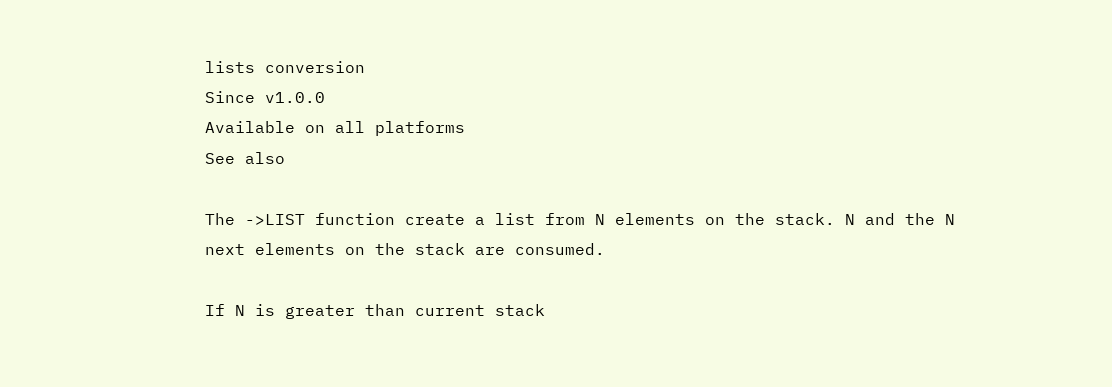lists conversion
Since v1.0.0
Available on all platforms
See also

The ->LIST function create a list from N elements on the stack. N and the N next elements on the stack are consumed.

If N is greater than current stack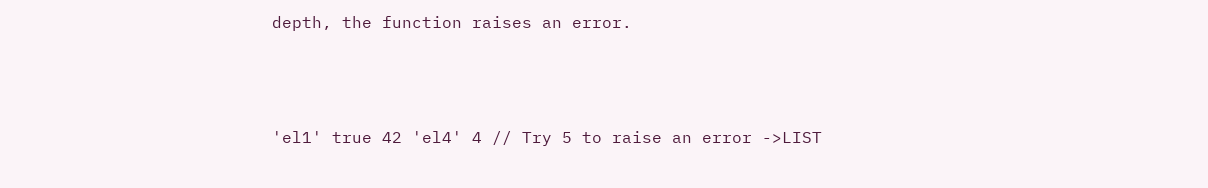depth, the function raises an error.



'el1' true 42 'el4' 4 // Try 5 to raise an error ->LIST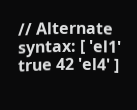// Alternate syntax: [ 'el1' true 42 'el4' ]